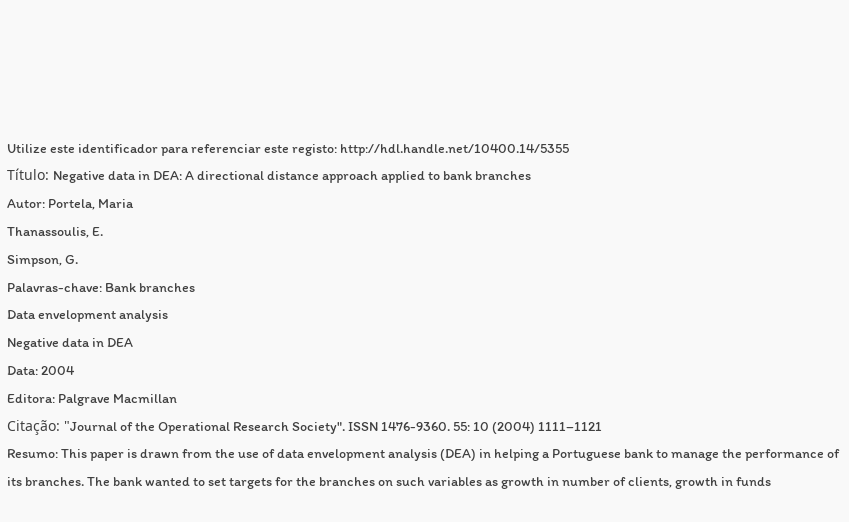Utilize este identificador para referenciar este registo: http://hdl.handle.net/10400.14/5355
Título: Negative data in DEA: A directional distance approach applied to bank branches
Autor: Portela, Maria
Thanassoulis, E.
Simpson, G.
Palavras-chave: Bank branches
Data envelopment analysis
Negative data in DEA
Data: 2004
Editora: Palgrave Macmillan
Citação: "Journal of the Operational Research Society". ISSN 1476-9360. 55: 10 (2004) 1111–1121
Resumo: This paper is drawn from the use of data envelopment analysis (DEA) in helping a Portuguese bank to manage the performance of its branches. The bank wanted to set targets for the branches on such variables as growth in number of clients, growth in funds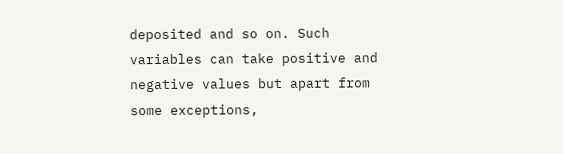deposited and so on. Such variables can take positive and negative values but apart from some exceptions,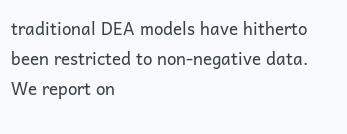traditional DEA models have hitherto been restricted to non-negative data. We report on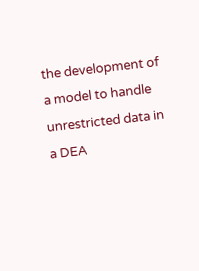the development of a model to handle unrestricted data in a DEA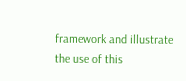framework and illustrate the use of this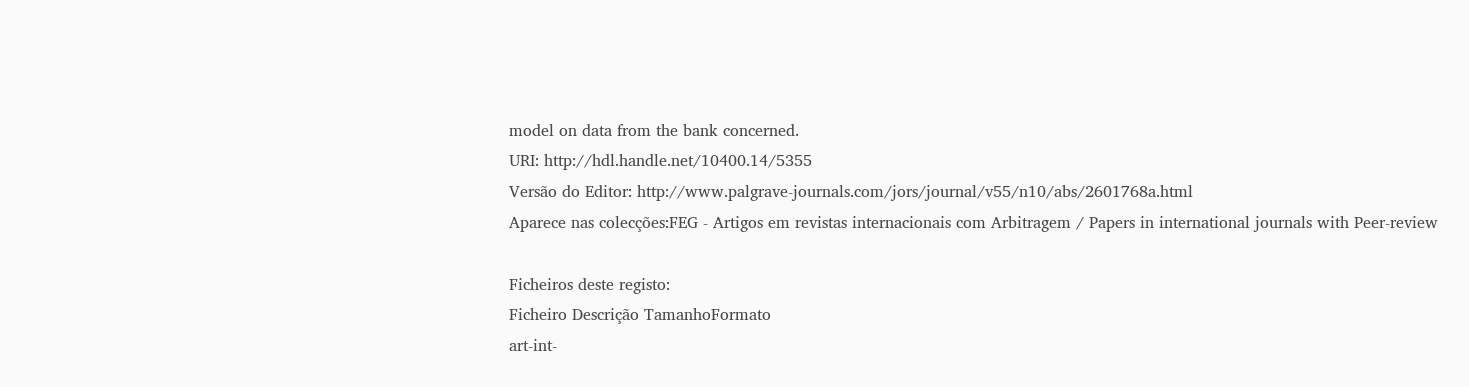model on data from the bank concerned.
URI: http://hdl.handle.net/10400.14/5355
Versão do Editor: http://www.palgrave-journals.com/jors/journal/v55/n10/abs/2601768a.html
Aparece nas colecções:FEG - Artigos em revistas internacionais com Arbitragem / Papers in international journals with Peer-review

Ficheiros deste registo:
Ficheiro Descrição TamanhoFormato
art-int-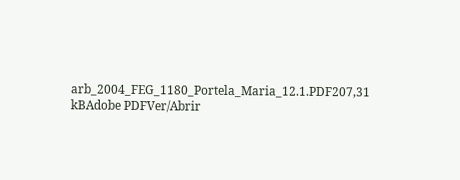arb_2004_FEG_1180_Portela_Maria_12.1.PDF207,31 kBAdobe PDFVer/Abrir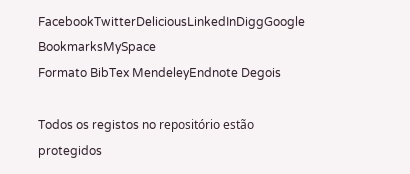FacebookTwitterDeliciousLinkedInDiggGoogle BookmarksMySpace
Formato BibTex MendeleyEndnote Degois

Todos os registos no repositório estão protegidos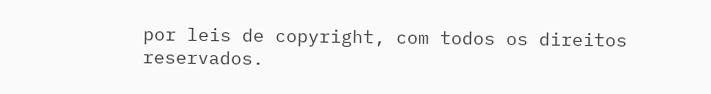por leis de copyright, com todos os direitos reservados.